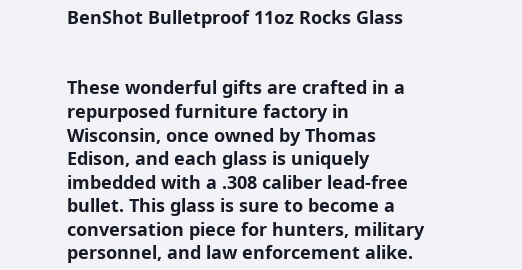BenShot Bulletproof 11oz Rocks Glass


These wonderful gifts are crafted in a repurposed furniture factory in Wisconsin, once owned by Thomas Edison, and each glass is uniquely imbedded with a .308 caliber lead-free bullet. This glass is sure to become a conversation piece for hunters, military personnel, and law enforcement alike.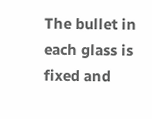The bullet in each glass is fixed and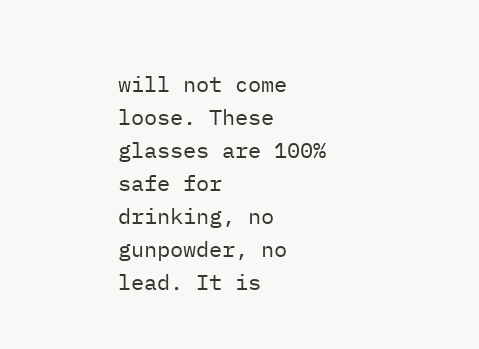will not come loose. These glasses are 100% safe for drinking, no gunpowder, no lead. It is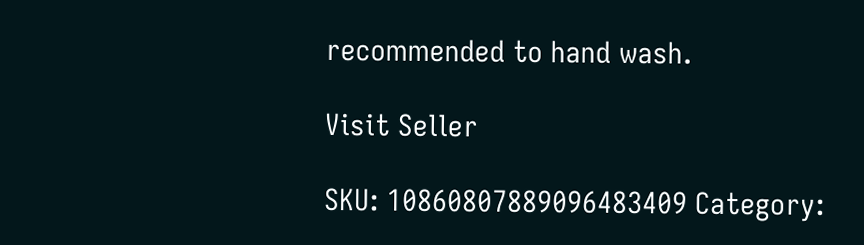recommended to hand wash.

Visit Seller

SKU: 10860807889096483409 Category: